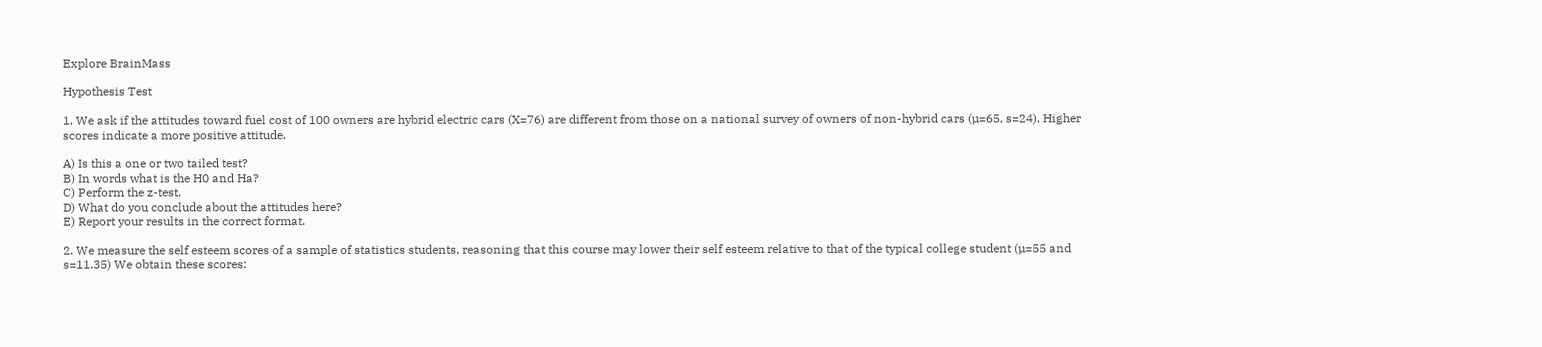Explore BrainMass

Hypothesis Test

1. We ask if the attitudes toward fuel cost of 100 owners are hybrid electric cars (X=76) are different from those on a national survey of owners of non-hybrid cars (µ=65, s=24). Higher scores indicate a more positive attitude.

A) Is this a one or two tailed test?
B) In words what is the H0 and Ha?
C) Perform the z-test.
D) What do you conclude about the attitudes here?
E) Report your results in the correct format.

2. We measure the self esteem scores of a sample of statistics students, reasoning that this course may lower their self esteem relative to that of the typical college student (µ=55 and s=11.35) We obtain these scores: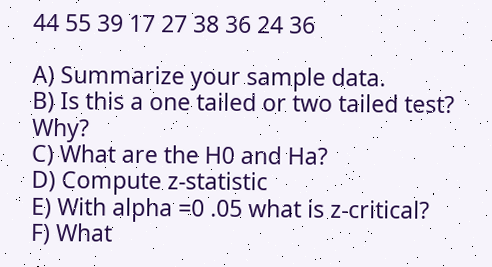44 55 39 17 27 38 36 24 36

A) Summarize your sample data.
B) Is this a one tailed or two tailed test? Why?
C) What are the H0 and Ha?
D) Compute z-statistic
E) With alpha =0 .05 what is z-critical?
F) What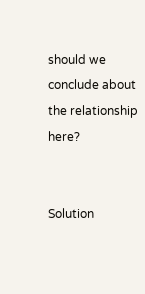should we conclude about the relationship here?


Solution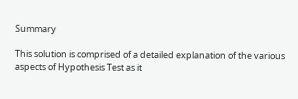Summary

This solution is comprised of a detailed explanation of the various aspects of Hypothesis Test as it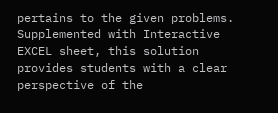pertains to the given problems. Supplemented with Interactive EXCEL sheet, this solution provides students with a clear perspective of the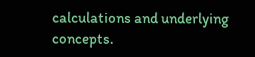calculations and underlying concepts.